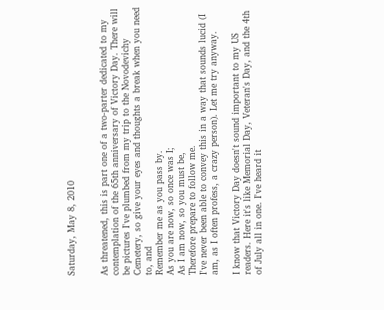Saturday, May 8, 2010


As threatened, this is part one of a two-parter dedicated to my contemplation of the 65th anniversary of Victory Day. There will be pictures I've plumbed from my trip to the Novodevichy Cemetery, so give your eyes and thoughts a break when you need to, and
Remember me as you pass by.
As you are now, so once was I;
As I am now, so you must be,
Therefore prepare to follow me.
I've never been able to convey this in a way that sounds lucid (I am, as I often profess, a crazy person). Let me try anyway.

I know that Victory Day doesn't sound important to my US readers. Here it's like Memorial Day, Veteran's Day, and the 4th of July all in one. I've heard it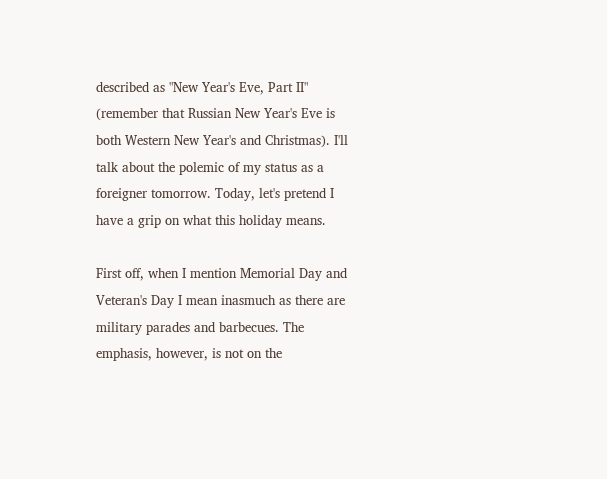described as "New Year's Eve, Part II" (remember that Russian New Year's Eve is both Western New Year's and Christmas). I'll talk about the polemic of my status as a foreigner tomorrow. Today, let's pretend I have a grip on what this holiday means.

First off, when I mention Memorial Day and Veteran's Day I mean inasmuch as there are military parades and barbecues. The emphasis, however, is not on the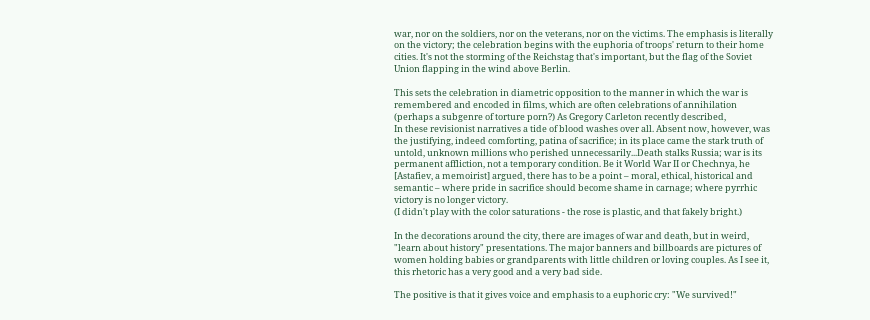war, nor on the soldiers, nor on the veterans, nor on the victims. The emphasis is literally on the victory; the celebration begins with the euphoria of troops' return to their home cities. It's not the storming of the Reichstag that's important, but the flag of the Soviet Union flapping in the wind above Berlin.

This sets the celebration in diametric opposition to the manner in which the war is remembered and encoded in films, which are often celebrations of annihilation (perhaps a subgenre of torture porn?) As Gregory Carleton recently described,
In these revisionist narratives a tide of blood washes over all. Absent now, however, was the justifying, indeed comforting, patina of sacrifice; in its place came the stark truth of untold, unknown millions who perished unnecessarily...Death stalks Russia; war is its permanent affliction, not a temporary condition. Be it World War II or Chechnya, he [Astafiev, a memoirist] argued, there has to be a point – moral, ethical, historical and semantic – where pride in sacrifice should become shame in carnage; where pyrrhic victory is no longer victory.
(I didn't play with the color saturations - the rose is plastic, and that fakely bright.)

In the decorations around the city, there are images of war and death, but in weird, "learn about history" presentations. The major banners and billboards are pictures of women holding babies or grandparents with little children or loving couples. As I see it, this rhetoric has a very good and a very bad side.

The positive is that it gives voice and emphasis to a euphoric cry: "We survived!"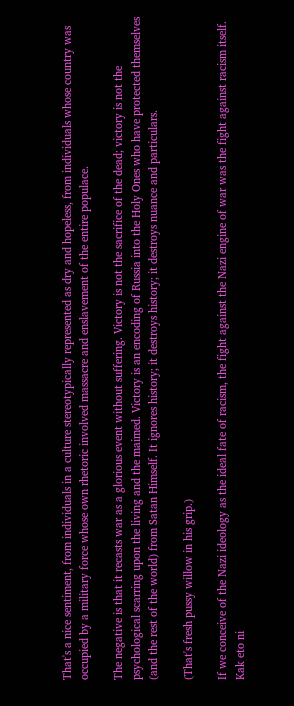That's a nice sentiment, from individuals in a culture stereotypically represented as dry and hopeless, from individuals whose country was occupied by a military force whose own rhetoric involved massacre and enslavement of the entire populace.

The negative is that it recasts war as a glorious event without suffering. Victory is not the sacrifice of the dead; victory is not the psychological scarring upon the living and the maimed. Victory is an encoding of Russia into the Holy Ones who have protected themselves (and the rest of the world) from Satan Himself. It ignores history; it destroys history; it destroys nuance and particulars.

(That's fresh pussy willow in his grip.)

If we conceive of the Nazi ideology as the ideal fate of racism, the fight against the Nazi engine of war was the fight against racism itself. Kak eto ni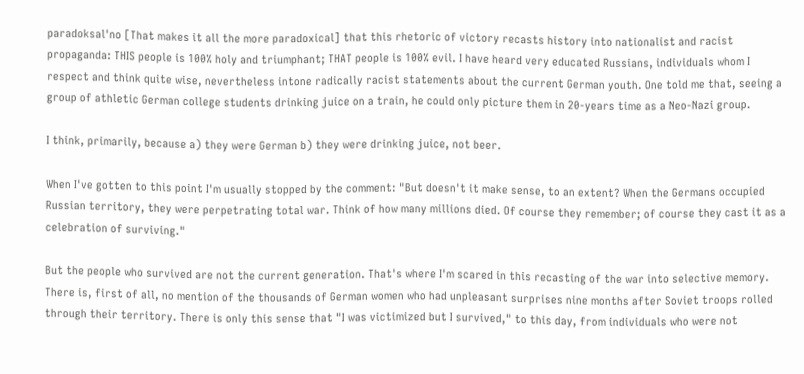paradoksal'no [That makes it all the more paradoxical] that this rhetoric of victory recasts history into nationalist and racist propaganda: THIS people is 100% holy and triumphant; THAT people is 100% evil. I have heard very educated Russians, individuals whom I respect and think quite wise, nevertheless intone radically racist statements about the current German youth. One told me that, seeing a group of athletic German college students drinking juice on a train, he could only picture them in 20-years time as a Neo-Nazi group.

I think, primarily, because a) they were German b) they were drinking juice, not beer.

When I've gotten to this point I'm usually stopped by the comment: "But doesn't it make sense, to an extent? When the Germans occupied Russian territory, they were perpetrating total war. Think of how many millions died. Of course they remember; of course they cast it as a celebration of surviving."

But the people who survived are not the current generation. That's where I'm scared in this recasting of the war into selective memory. There is, first of all, no mention of the thousands of German women who had unpleasant surprises nine months after Soviet troops rolled through their territory. There is only this sense that "I was victimized but I survived," to this day, from individuals who were not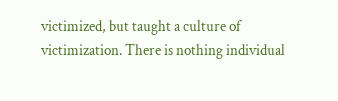victimized, but taught a culture of victimization. There is nothing individual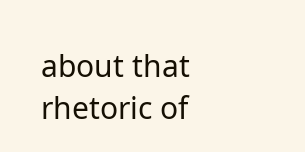about that rhetoric of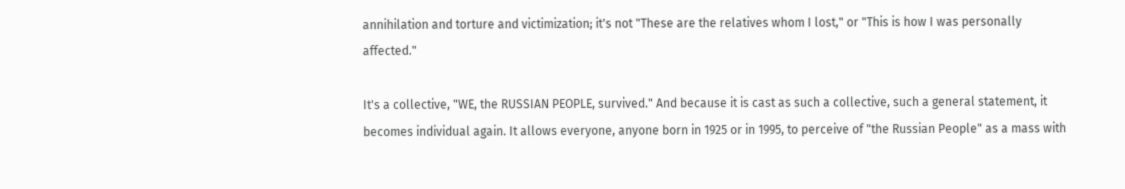annihilation and torture and victimization; it's not "These are the relatives whom I lost," or "This is how I was personally affected."

It's a collective, "WE, the RUSSIAN PEOPLE, survived." And because it is cast as such a collective, such a general statement, it becomes individual again. It allows everyone, anyone born in 1925 or in 1995, to perceive of "the Russian People" as a mass with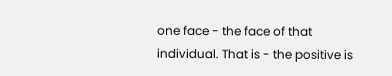one face - the face of that individual. That is - the positive is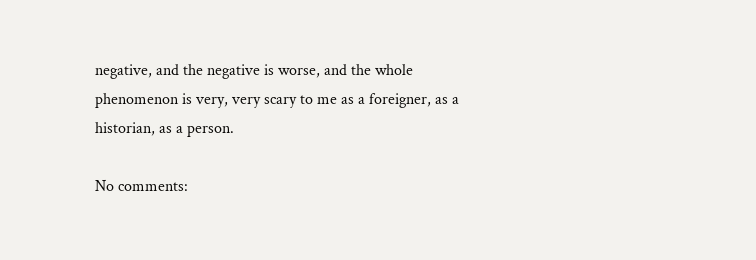negative, and the negative is worse, and the whole phenomenon is very, very scary to me as a foreigner, as a historian, as a person.

No comments: